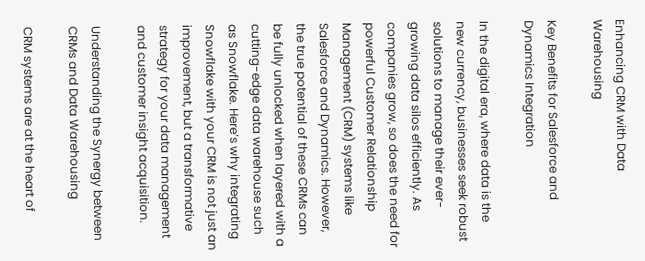Enhancing CRM with Data Warehousing

Key Benefits for Salesforce and Dynamics Integration

In the digital era, where data is the new currency, businesses seek robust solutions to manage their ever-growing data silos efficiently. As companies grow, so does the need for powerful Customer Relationship Management (CRM) systems like Salesforce and Dynamics. However, the true potential of these CRMs can be fully unlocked when layered with a cutting-edge data warehouse such as Snowflake. Here’s why integrating Snowflake with your CRM is not just an improvement, but a transformative strategy for your data management and customer insight acquisition.

Understanding the Synergy between CRMs and Data Warehousing

CRM systems are at the heart of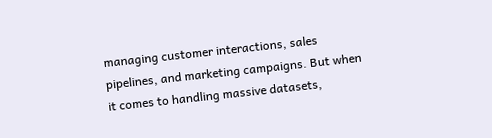managing customer interactions, sales pipelines, and marketing campaigns. But when it comes to handling massive datasets,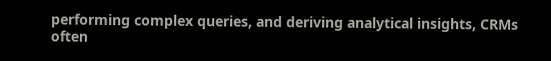performing complex queries, and deriving analytical insights, CRMs often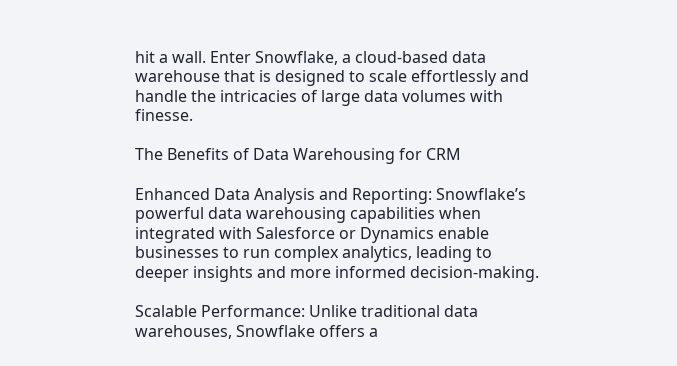hit a wall. Enter Snowflake, a cloud-based data warehouse that is designed to scale effortlessly and handle the intricacies of large data volumes with finesse.

The Benefits of Data Warehousing for CRM

Enhanced Data Analysis and Reporting: Snowflake’s powerful data warehousing capabilities when integrated with Salesforce or Dynamics enable businesses to run complex analytics, leading to deeper insights and more informed decision-making.

Scalable Performance: Unlike traditional data warehouses, Snowflake offers a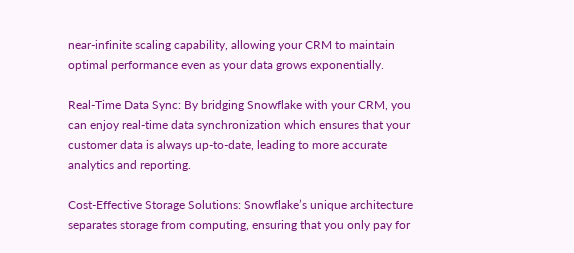near-infinite scaling capability, allowing your CRM to maintain optimal performance even as your data grows exponentially.

Real-Time Data Sync: By bridging Snowflake with your CRM, you can enjoy real-time data synchronization which ensures that your customer data is always up-to-date, leading to more accurate analytics and reporting.

Cost-Effective Storage Solutions: Snowflake’s unique architecture separates storage from computing, ensuring that you only pay for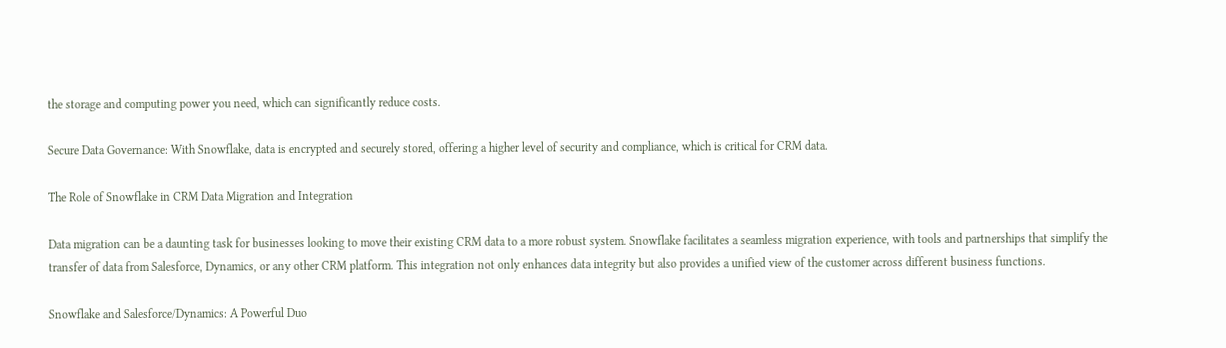the storage and computing power you need, which can significantly reduce costs.

Secure Data Governance: With Snowflake, data is encrypted and securely stored, offering a higher level of security and compliance, which is critical for CRM data.

The Role of Snowflake in CRM Data Migration and Integration

Data migration can be a daunting task for businesses looking to move their existing CRM data to a more robust system. Snowflake facilitates a seamless migration experience, with tools and partnerships that simplify the transfer of data from Salesforce, Dynamics, or any other CRM platform. This integration not only enhances data integrity but also provides a unified view of the customer across different business functions.

Snowflake and Salesforce/Dynamics: A Powerful Duo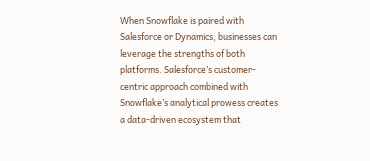When Snowflake is paired with Salesforce or Dynamics, businesses can leverage the strengths of both platforms. Salesforce’s customer-centric approach combined with Snowflake’s analytical prowess creates a data-driven ecosystem that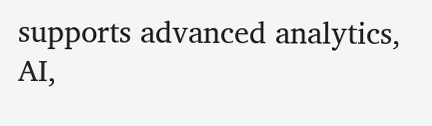supports advanced analytics, AI,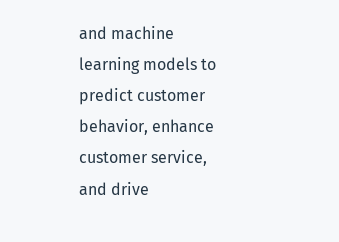and machine learning models to predict customer behavior, enhance customer service, and drive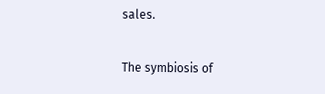sales.

The symbiosis of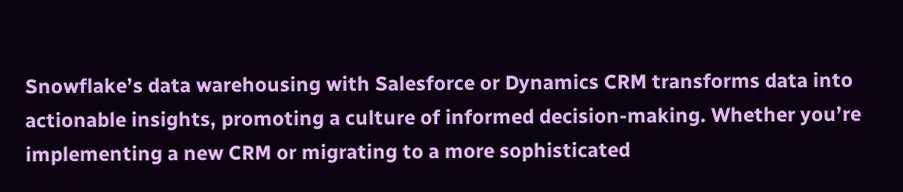Snowflake’s data warehousing with Salesforce or Dynamics CRM transforms data into actionable insights, promoting a culture of informed decision-making. Whether you’re implementing a new CRM or migrating to a more sophisticated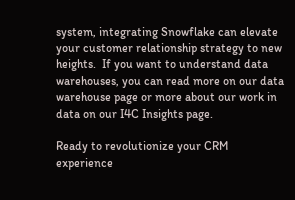system, integrating Snowflake can elevate your customer relationship strategy to new heights.  If you want to understand data warehouses, you can read more on our data warehouse page or more about our work in data on our I4C Insights page.

Ready to revolutionize your CRM experience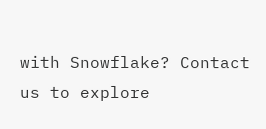with Snowflake? Contact us to explore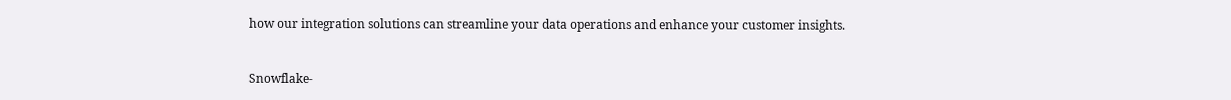how our integration solutions can streamline your data operations and enhance your customer insights.


Snowflake-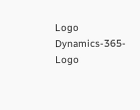Logo                            Dynamics-365-Logo